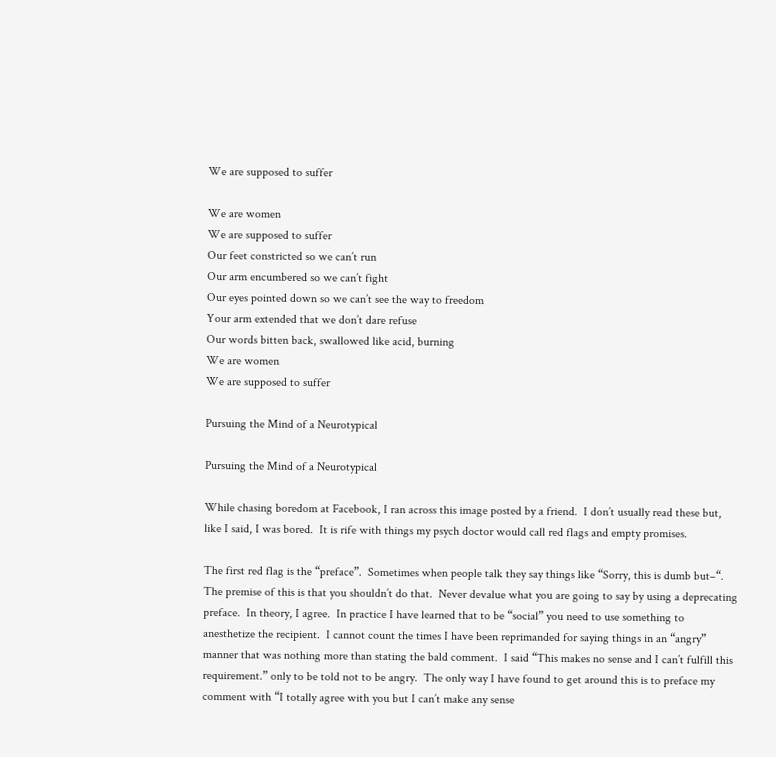We are supposed to suffer

We are women
We are supposed to suffer
Our feet constricted so we can’t run
Our arm encumbered so we can’t fight
Our eyes pointed down so we can’t see the way to freedom
Your arm extended that we don’t dare refuse
Our words bitten back, swallowed like acid, burning
We are women
We are supposed to suffer

Pursuing the Mind of a Neurotypical

Pursuing the Mind of a Neurotypical

While chasing boredom at Facebook, I ran across this image posted by a friend.  I don’t usually read these but, like I said, I was bored.  It is rife with things my psych doctor would call red flags and empty promises.

The first red flag is the “preface”.  Sometimes when people talk they say things like “Sorry, this is dumb but–“.  The premise of this is that you shouldn’t do that.  Never devalue what you are going to say by using a deprecating preface.  In theory, I agree.  In practice I have learned that to be “social” you need to use something to anesthetize the recipient.  I cannot count the times I have been reprimanded for saying things in an “angry” manner that was nothing more than stating the bald comment.  I said “This makes no sense and I can’t fulfill this requirement.” only to be told not to be angry.  The only way I have found to get around this is to preface my comment with “I totally agree with you but I can’t make any sense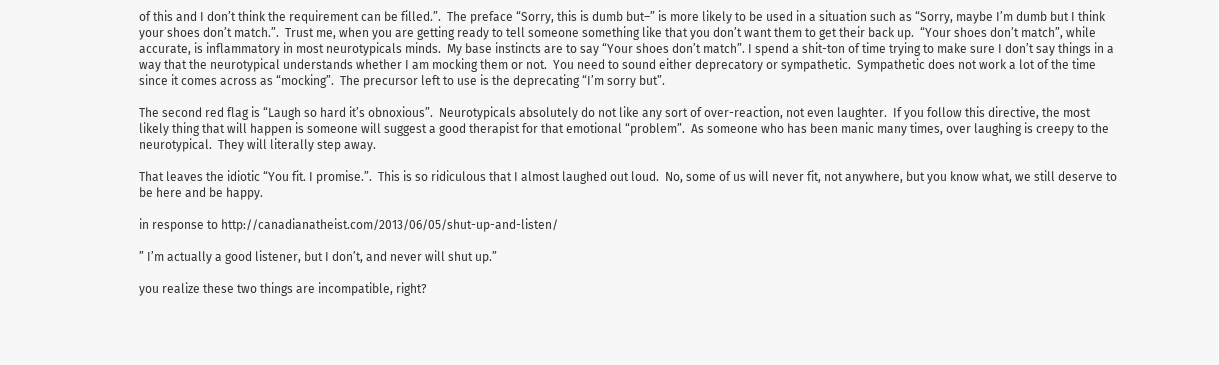of this and I don’t think the requirement can be filled.”.  The preface “Sorry, this is dumb but–” is more likely to be used in a situation such as “Sorry, maybe I’m dumb but I think your shoes don’t match.”.  Trust me, when you are getting ready to tell someone something like that you don’t want them to get their back up.  “Your shoes don’t match”, while accurate, is inflammatory in most neurotypicals minds.  My base instincts are to say “Your shoes don’t match”. I spend a shit-ton of time trying to make sure I don’t say things in a way that the neurotypical understands whether I am mocking them or not.  You need to sound either deprecatory or sympathetic.  Sympathetic does not work a lot of the time since it comes across as “mocking”.  The precursor left to use is the deprecating “I’m sorry but”.

The second red flag is “Laugh so hard it’s obnoxious”.  Neurotypicals absolutely do not like any sort of over-reaction, not even laughter.  If you follow this directive, the most likely thing that will happen is someone will suggest a good therapist for that emotional “problem”.  As someone who has been manic many times, over laughing is creepy to the neurotypical.  They will literally step away.

That leaves the idiotic “You fit. I promise.”.  This is so ridiculous that I almost laughed out loud.  No, some of us will never fit, not anywhere, but you know what, we still deserve to be here and be happy.

in response to http://canadianatheist.com/2013/06/05/shut-up-and-listen/

” I’m actually a good listener, but I don’t, and never will shut up.”

you realize these two things are incompatible, right?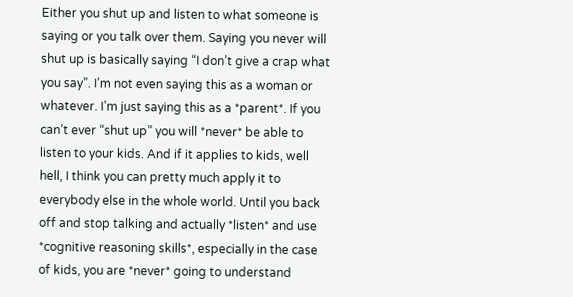Either you shut up and listen to what someone is saying or you talk over them. Saying you never will shut up is basically saying “I don’t give a crap what you say”. I’m not even saying this as a woman or whatever. I’m just saying this as a *parent*. If you can’t ever “shut up” you will *never* be able to listen to your kids. And if it applies to kids, well hell, I think you can pretty much apply it to everybody else in the whole world. Until you back off and stop talking and actually *listen* and use *cognitive reasoning skills*, especially in the case of kids, you are *never* going to understand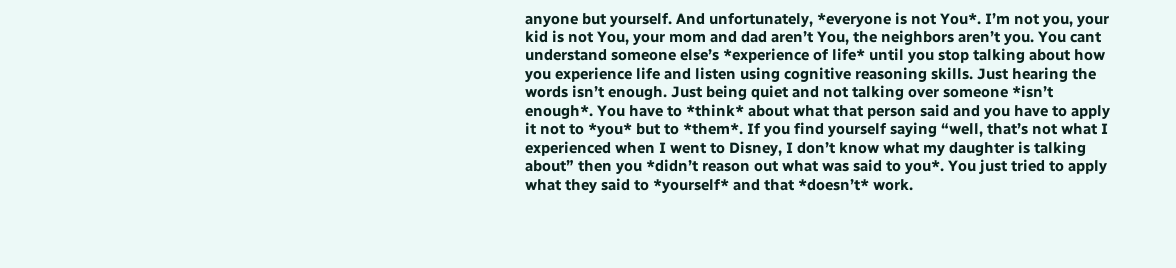anyone but yourself. And unfortunately, *everyone is not You*. I’m not you, your kid is not You, your mom and dad aren’t You, the neighbors aren’t you. You cant understand someone else’s *experience of life* until you stop talking about how you experience life and listen using cognitive reasoning skills. Just hearing the words isn’t enough. Just being quiet and not talking over someone *isn’t enough*. You have to *think* about what that person said and you have to apply it not to *you* but to *them*. If you find yourself saying “well, that’s not what I experienced when I went to Disney, I don’t know what my daughter is talking about” then you *didn’t reason out what was said to you*. You just tried to apply what they said to *yourself* and that *doesn’t* work.